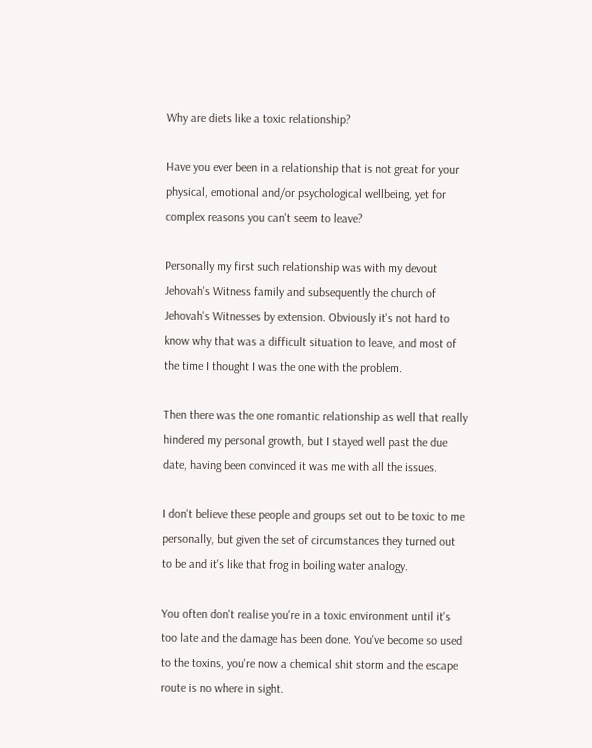Why are diets like a toxic relationship?

Have you ever been in a relationship that is not great for your physical, emotional and/or psychological wellbeing, yet for complex reasons you can't seem to leave?

Personally my first such relationship was with my devout Jehovah's Witness family and subsequently the church of Jehovah's Witnesses by extension. Obviously it's not hard to know why that was a difficult situation to leave, and most of the time I thought I was the one with the problem.

Then there was the one romantic relationship as well that really hindered my personal growth, but I stayed well past the due date, having been convinced it was me with all the issues.

I don't believe these people and groups set out to be toxic to me personally, but given the set of circumstances they turned out to be and it's like that frog in boiling water analogy.

You often don't realise you're in a toxic environment until it's too late and the damage has been done. You've become so used to the toxins, you're now a chemical shit storm and the escape route is no where in sight.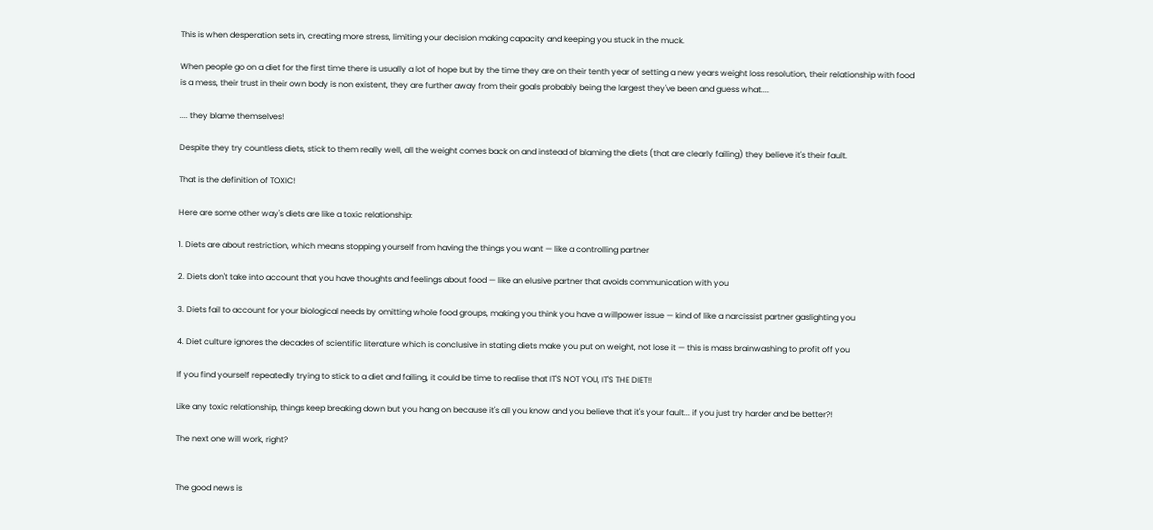This is when desperation sets in, creating more stress, limiting your decision making capacity and keeping you stuck in the muck.

When people go on a diet for the first time there is usually a lot of hope but by the time they are on their tenth year of setting a new years weight loss resolution, their relationship with food is a mess, their trust in their own body is non existent, they are further away from their goals probably being the largest they've been and guess what....

.... they blame themselves!

Despite they try countless diets, stick to them really well, all the weight comes back on and instead of blaming the diets (that are clearly failing) they believe it's their fault.

That is the definition of TOXIC!

Here are some other way's diets are like a toxic relationship:

1. Diets are about restriction, which means stopping yourself from having the things you want — like a controlling partner

2. Diets don't take into account that you have thoughts and feelings about food — like an elusive partner that avoids communication with you

3. Diets fail to account for your biological needs by omitting whole food groups, making you think you have a willpower issue — kind of like a narcissist partner gaslighting you

4. Diet culture ignores the decades of scientific literature which is conclusive in stating diets make you put on weight, not lose it — this is mass brainwashing to profit off you

If you find yourself repeatedly trying to stick to a diet and failing, it could be time to realise that IT'S NOT YOU, IT'S THE DIET!!

Like any toxic relationship, things keep breaking down but you hang on because it's all you know and you believe that it's your fault... if you just try harder and be better?!

The next one will work, right?


The good news is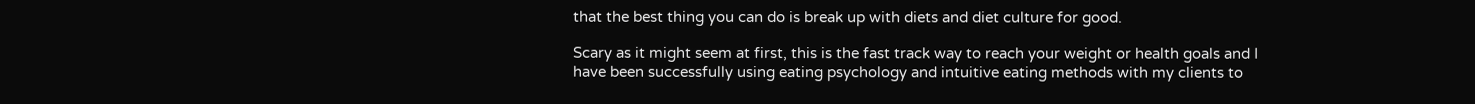that the best thing you can do is break up with diets and diet culture for good.

Scary as it might seem at first, this is the fast track way to reach your weight or health goals and I have been successfully using eating psychology and intuitive eating methods with my clients to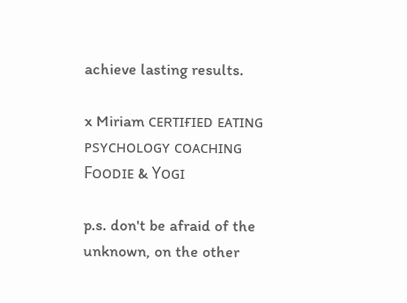achieve lasting results.

x Miriam ᴄᴇʀᴛɪғɪᴇᴅ ᴇᴀᴛɪɴɢ ᴘsʏᴄʜᴏʟᴏɢʏ ᴄᴏᴀᴄʜɪɴɢ Fᴏᴏᴅɪᴇ & Yᴏɢɪ

p.s. don't be afraid of the unknown, on the other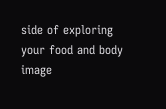side of exploring your food and body image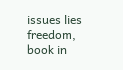issues lies freedom, book in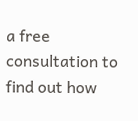a free consultation to find out how